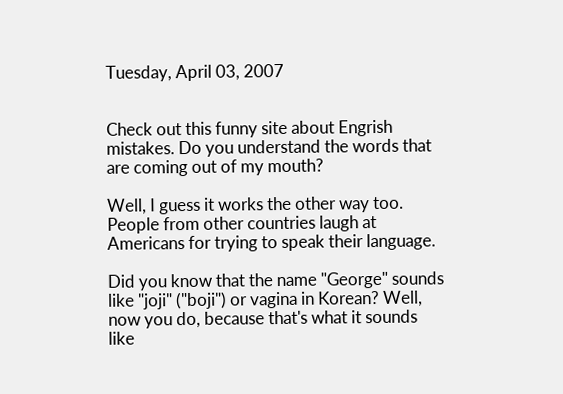Tuesday, April 03, 2007


Check out this funny site about Engrish mistakes. Do you understand the words that are coming out of my mouth?

Well, I guess it works the other way too. People from other countries laugh at Americans for trying to speak their language.

Did you know that the name "George" sounds like "joji" ("boji") or vagina in Korean? Well, now you do, because that's what it sounds like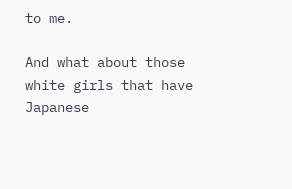to me.

And what about those white girls that have Japanese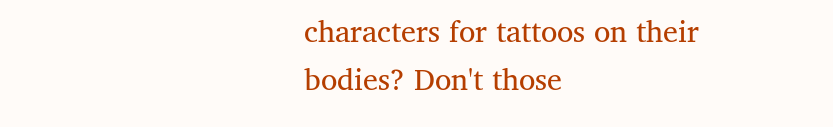characters for tattoos on their bodies? Don't those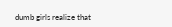dumb girls realize that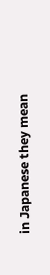in Japanese they mean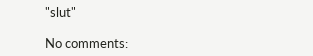"slut"

No comments: